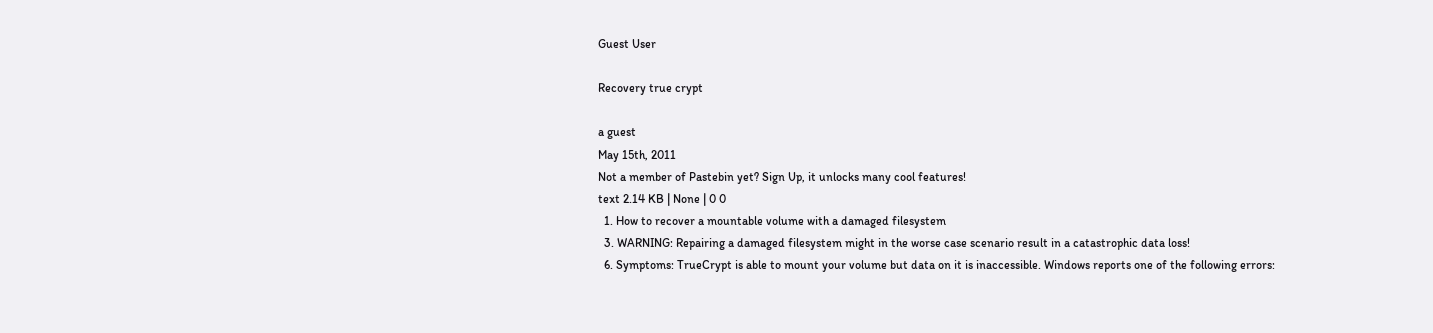Guest User

Recovery true crypt

a guest
May 15th, 2011
Not a member of Pastebin yet? Sign Up, it unlocks many cool features!
text 2.14 KB | None | 0 0
  1. How to recover a mountable volume with a damaged filesystem
  3. WARNING: Repairing a damaged filesystem might in the worse case scenario result in a catastrophic data loss!
  6. Symptoms: TrueCrypt is able to mount your volume but data on it is inaccessible. Windows reports one of the following errors: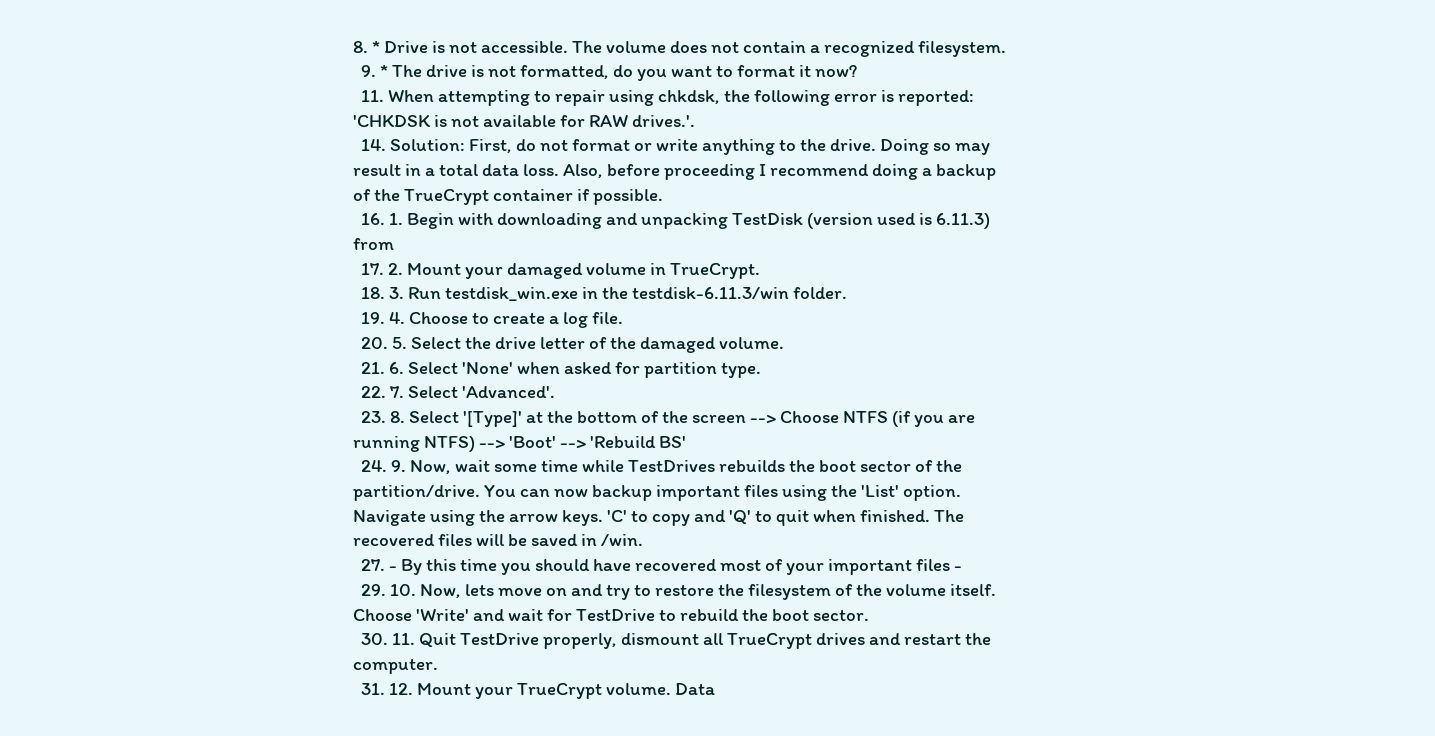8. * Drive is not accessible. The volume does not contain a recognized filesystem.
  9. * The drive is not formatted, do you want to format it now?
  11. When attempting to repair using chkdsk, the following error is reported: 'CHKDSK is not available for RAW drives.'.
  14. Solution: First, do not format or write anything to the drive. Doing so may result in a total data loss. Also, before proceeding I recommend doing a backup of the TrueCrypt container if possible.
  16. 1. Begin with downloading and unpacking TestDisk (version used is 6.11.3) from
  17. 2. Mount your damaged volume in TrueCrypt.
  18. 3. Run testdisk_win.exe in the testdisk-6.11.3/win folder.
  19. 4. Choose to create a log file.
  20. 5. Select the drive letter of the damaged volume.
  21. 6. Select 'None' when asked for partition type.
  22. 7. Select 'Advanced'.
  23. 8. Select '[Type]' at the bottom of the screen --> Choose NTFS (if you are running NTFS) --> 'Boot' --> 'Rebuild BS'
  24. 9. Now, wait some time while TestDrives rebuilds the boot sector of the partition/drive. You can now backup important files using the 'List' option. Navigate using the arrow keys. 'C' to copy and 'Q' to quit when finished. The recovered files will be saved in /win.
  27. - By this time you should have recovered most of your important files -
  29. 10. Now, lets move on and try to restore the filesystem of the volume itself. Choose 'Write' and wait for TestDrive to rebuild the boot sector.
  30. 11. Quit TestDrive properly, dismount all TrueCrypt drives and restart the computer.
  31. 12. Mount your TrueCrypt volume. Data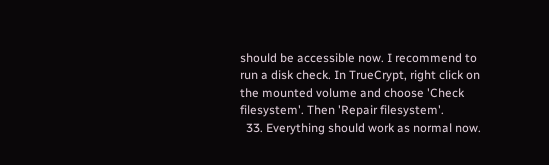should be accessible now. I recommend to run a disk check. In TrueCrypt, right click on the mounted volume and choose 'Check filesystem'. Then 'Repair filesystem'.
  33. Everything should work as normal now.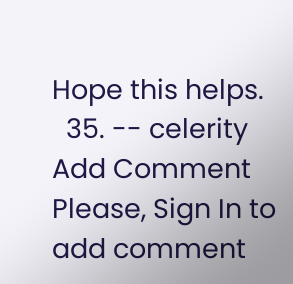Hope this helps.
  35. -- celerity
Add Comment
Please, Sign In to add comment